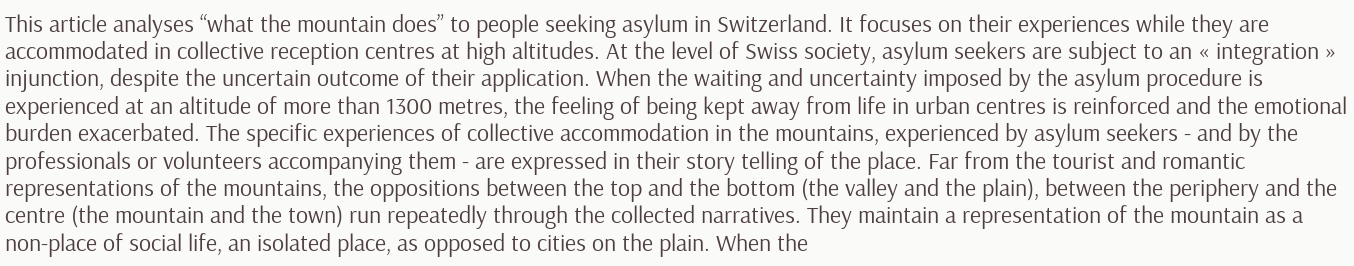This article analyses “what the mountain does” to people seeking asylum in Switzerland. It focuses on their experiences while they are accommodated in collective reception centres at high altitudes. At the level of Swiss society, asylum seekers are subject to an « integration » injunction, despite the uncertain outcome of their application. When the waiting and uncertainty imposed by the asylum procedure is experienced at an altitude of more than 1300 metres, the feeling of being kept away from life in urban centres is reinforced and the emotional burden exacerbated. The specific experiences of collective accommodation in the mountains, experienced by asylum seekers - and by the professionals or volunteers accompanying them - are expressed in their story telling of the place. Far from the tourist and romantic representations of the mountains, the oppositions between the top and the bottom (the valley and the plain), between the periphery and the centre (the mountain and the town) run repeatedly through the collected narratives. They maintain a representation of the mountain as a non-place of social life, an isolated place, as opposed to cities on the plain. When the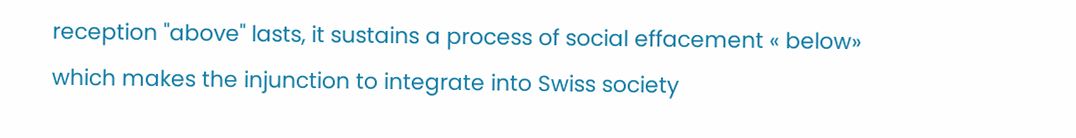reception "above" lasts, it sustains a process of social effacement « below» which makes the injunction to integrate into Swiss society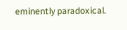eminently paradoxical.